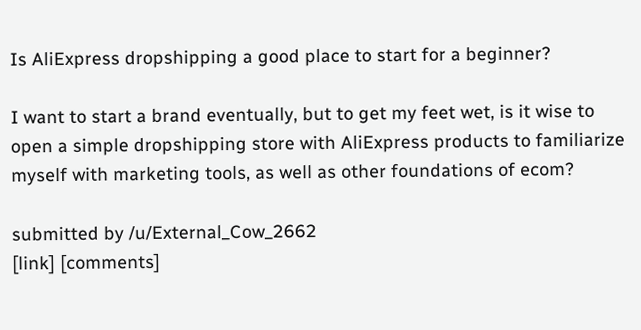Is AliExpress dropshipping a good place to start for a beginner?

I want to start a brand eventually, but to get my feet wet, is it wise to open a simple dropshipping store with AliExpress products to familiarize myself with marketing tools, as well as other foundations of ecom?

submitted by /u/External_Cow_2662
[link] [comments]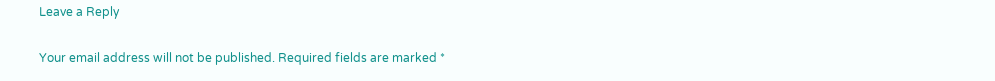Leave a Reply

Your email address will not be published. Required fields are marked *